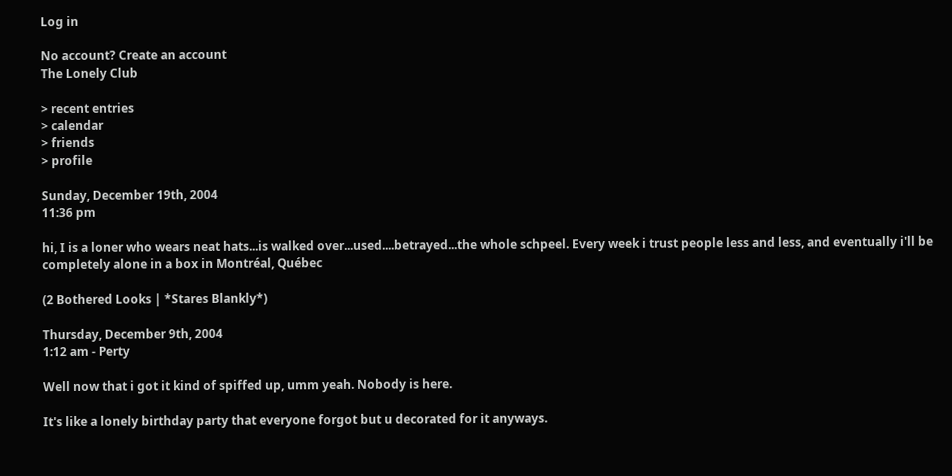Log in

No account? Create an account
The Lonely Club

> recent entries
> calendar
> friends
> profile

Sunday, December 19th, 2004
11:36 pm

hi, I is a loner who wears neat hats...is walked over...used....betrayed...the whole schpeel. Every week i trust people less and less, and eventually i'll be completely alone in a box in Montréal, Québec

(2 Bothered Looks | *Stares Blankly*)

Thursday, December 9th, 2004
1:12 am - Perty

Well now that i got it kind of spiffed up, umm yeah. Nobody is here.

It's like a lonely birthday party that everyone forgot but u decorated for it anyways.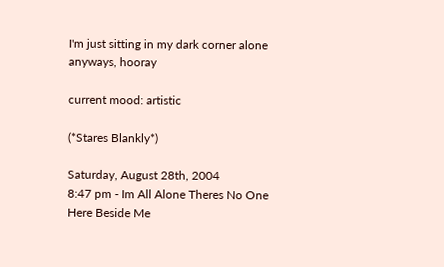I'm just sitting in my dark corner alone anyways, hooray

current mood: artistic

(*Stares Blankly*)

Saturday, August 28th, 2004
8:47 pm - Im All Alone Theres No One Here Beside Me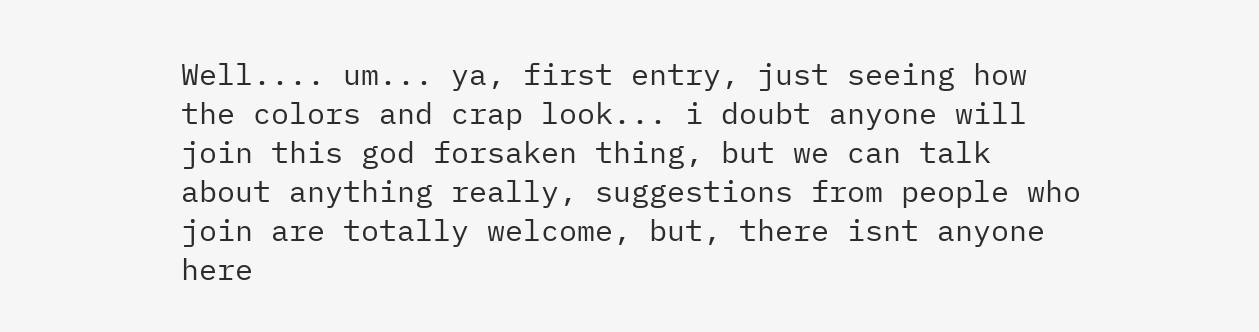Well.... um... ya, first entry, just seeing how the colors and crap look... i doubt anyone will join this god forsaken thing, but we can talk about anything really, suggestions from people who join are totally welcome, but, there isnt anyone here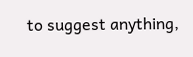to suggest anything,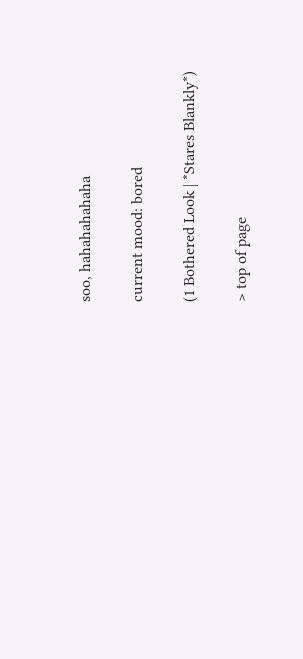soo, hahahahahaha

current mood: bored

(1 Bothered Look | *Stares Blankly*)

> top of page